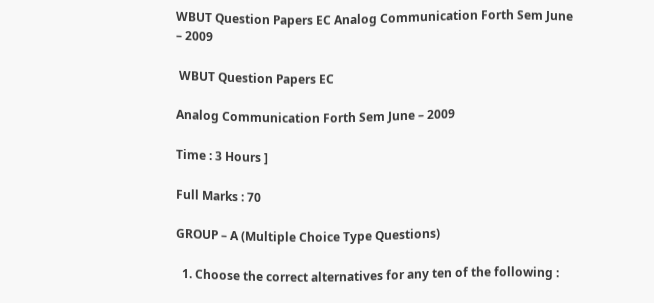WBUT Question Papers EC Analog Communication Forth Sem June – 2009

 WBUT Question Papers EC

Analog Communication Forth Sem June – 2009

Time : 3 Hours ]

Full Marks : 70

GROUP – A (Multiple Choice Type Questions)

  1. Choose the correct alternatives for any ten of the following :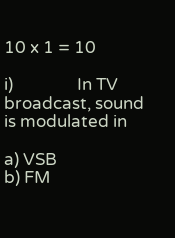10 x 1 = 10

i)                In TV broadcast, sound is modulated in

a) VSB                    b) FM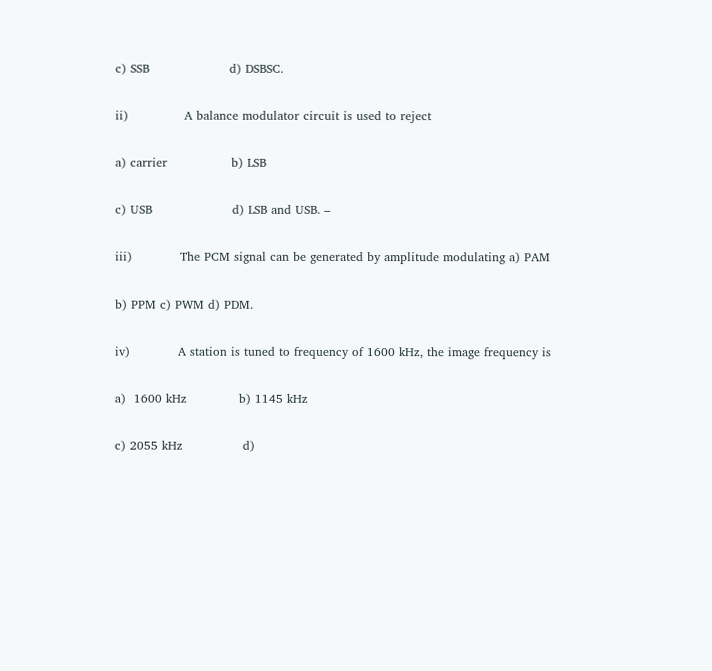c) SSB                    d) DSBSC.

ii)              A balance modulator circuit is used to reject

a) carrier                b) LSB

c) USB                    d) LSB and USB. –

iii)            The PCM signal can be generated by amplitude modulating a) PAM

b) PPM c) PWM d) PDM.

iv)            A station is tuned to frequency of 1600 kHz, the image frequency is

a)  1600 kHz             b) 1145 kHz

c) 2055 kHz               d)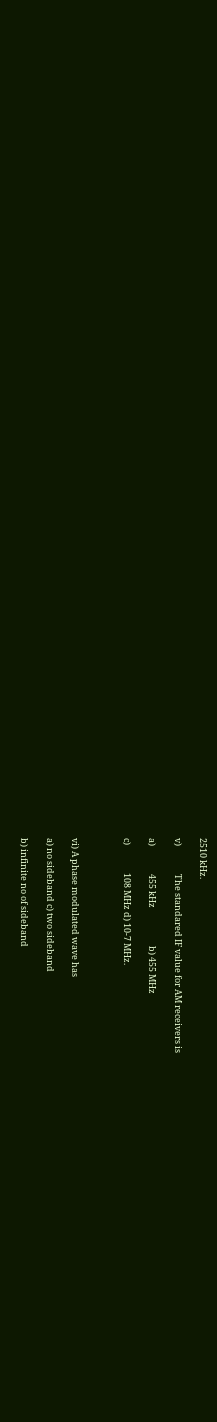2510 kHz.

v)              The standared IF value for AM receivers is

a)              455 kHz                   b) 455 MHz

c)              108 MHz d) 10-7 MHz.



vi) A phase modulated wave has

a) no sideband c) two sideband

b) infinite no of sideband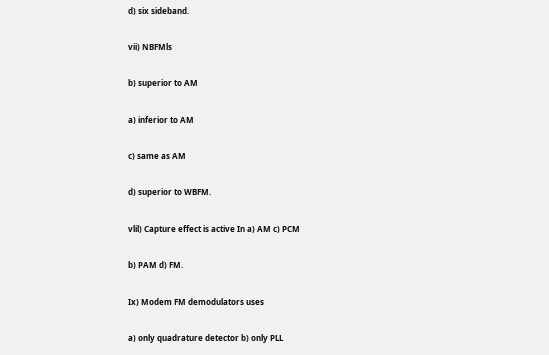d) six sideband.

vii) NBFMls

b) superior to AM

a) inferior to AM

c) same as AM

d) superior to WBFM.

vlil) Capture effect is active In a) AM c) PCM

b) PAM d) FM.

Ix) Modem FM demodulators uses

a) only quadrature detector b) only PLL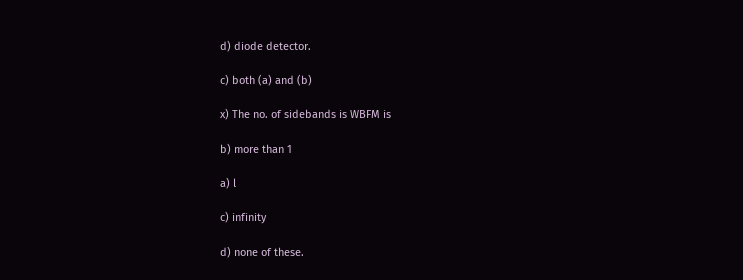d) diode detector.

c) both (a) and (b)

x) The no. of sidebands is WBFM is

b) more than 1

a) l

c) infinity

d) none of these.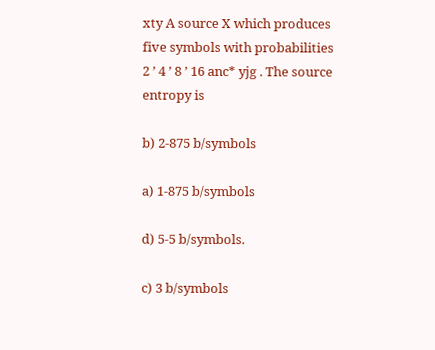xty A source X which produces five symbols with probabilities 2 ’ 4 ’ 8 ’ 16 anc* yjg . The source entropy is

b) 2-875 b/symbols

a) 1-875 b/symbols

d) 5-5 b/symbols.

c) 3 b/symbols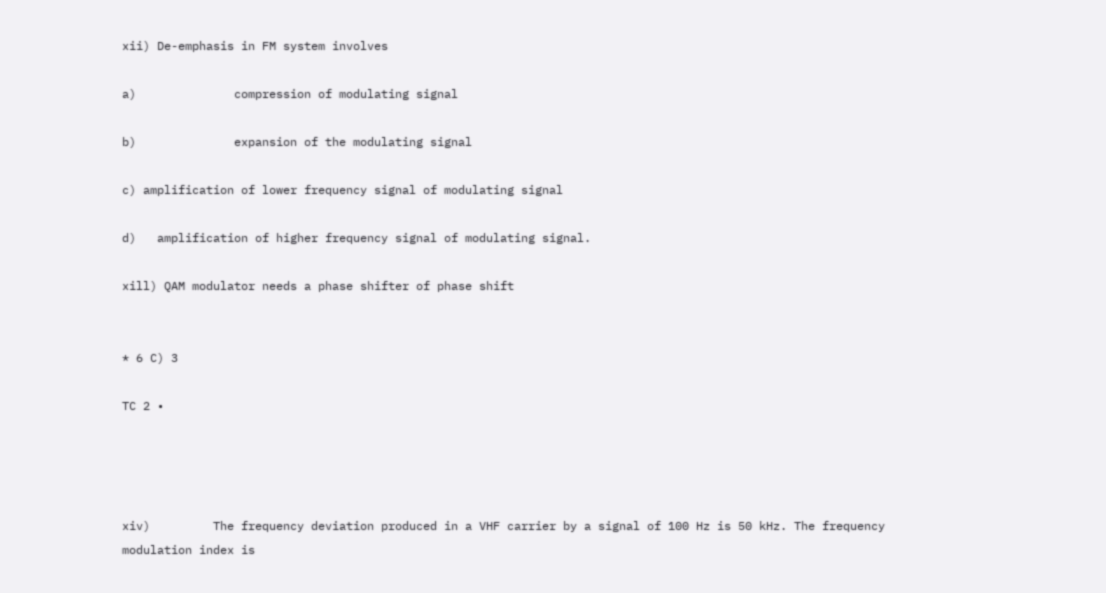xii) De-emphasis in FM system involves

a)              compression of modulating signal

b)              expansion of the modulating signal

c) amplification of lower frequency signal of modulating signal

d)   amplification of higher frequency signal of modulating signal.

xill) QAM modulator needs a phase shifter of phase shift


* 6 C) 3

TC 2 •




xiv)         The frequency deviation produced in a VHF carrier by a signal of 100 Hz is 50 kHz. The frequency modulation index is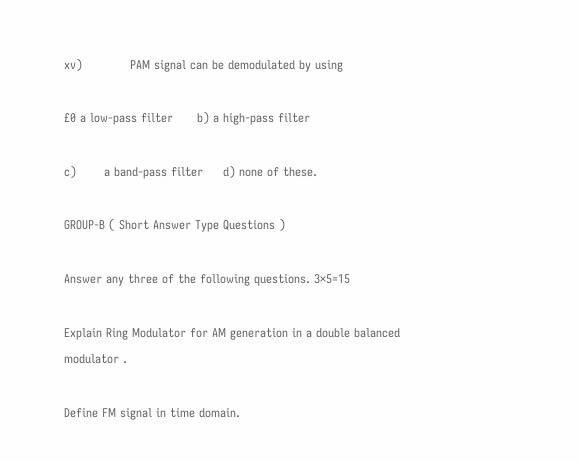xv)            PAM signal can be demodulated by using

£0 a low-pass filter      b) a high-pass filter

c)       a band-pass filter     d) none of these.

GROUP-B ( Short Answer Type Questions )

Answer any three of the following questions. 3×5=15

Explain Ring Modulator for AM generation in a double balanced modulator .

Define FM signal in time domain.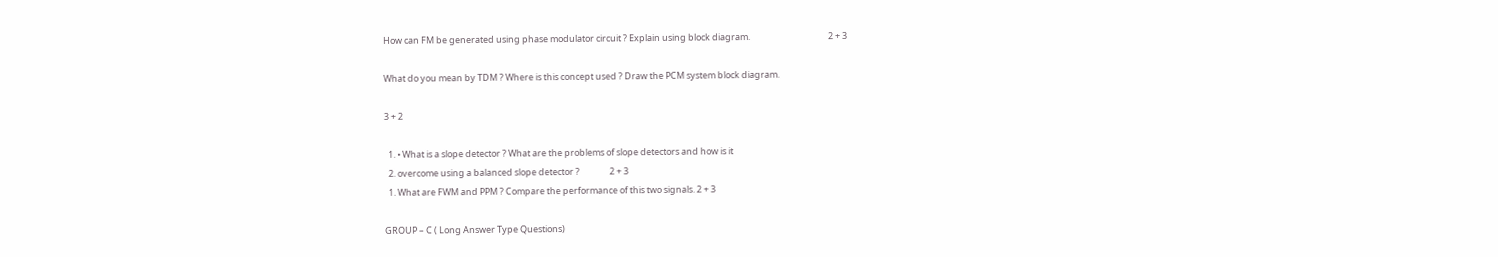How can FM be generated using phase modulator circuit ? Explain using block diagram.                                       2 + 3

What do you mean by TDM ? Where is this concept used ? Draw the PCM system block diagram.

3 + 2

  1. • What is a slope detector ? What are the problems of slope detectors and how is it
  2. overcome using a balanced slope detector ?               2 + 3
  1. What are FWM and PPM ? Compare the performance of this two signals. 2 + 3

GROUP – C ( Long Answer Type Questions)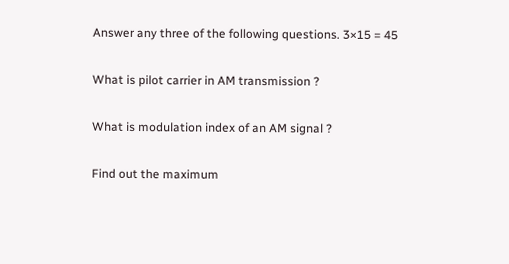Answer any three of the following questions. 3×15 = 45

What is pilot carrier in AM transmission ?

What is modulation index of an AM signal ?

Find out the maximum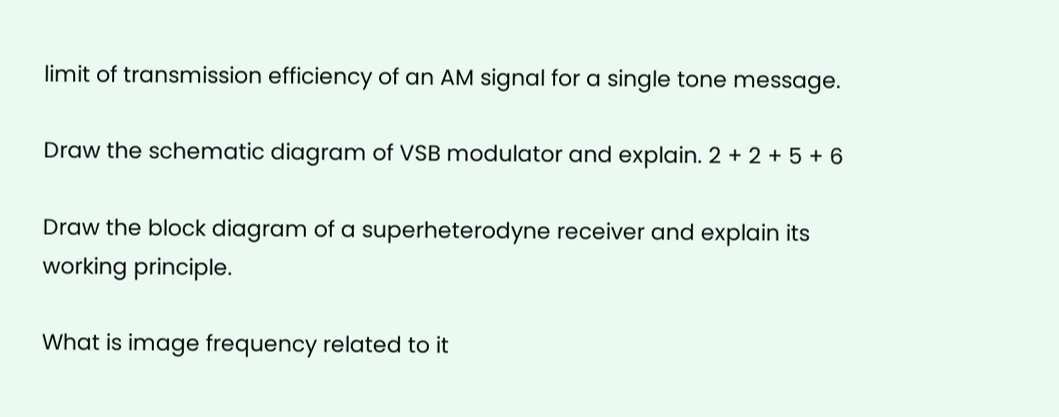limit of transmission efficiency of an AM signal for a single tone message.

Draw the schematic diagram of VSB modulator and explain. 2 + 2 + 5 + 6

Draw the block diagram of a superheterodyne receiver and explain its working principle.

What is image frequency related to it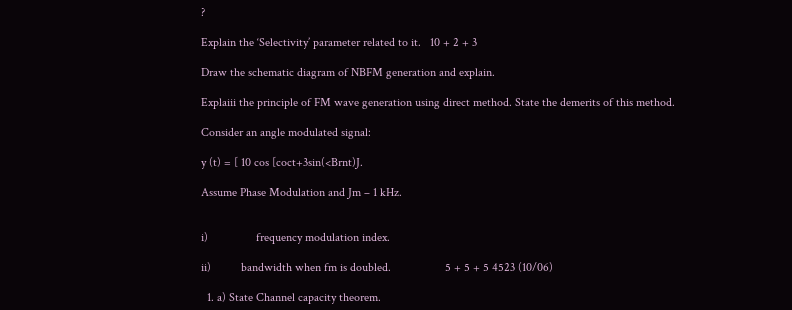?

Explain the ‘Selectivity’ parameter related to it.   10 + 2 + 3

Draw the schematic diagram of NBFM generation and explain.

Explaiii the principle of FM wave generation using direct method. State the demerits of this method.

Consider an angle modulated signal:

y (t) = [ 10 cos [coct+3sin(<Brnt)J.

Assume Phase Modulation and Jm – 1 kHz.


i)                frequency modulation index.

ii)          bandwidth when fm is doubled.                  5 + 5 + 5 4523 (10/06)

  1. a) State Channel capacity theorem.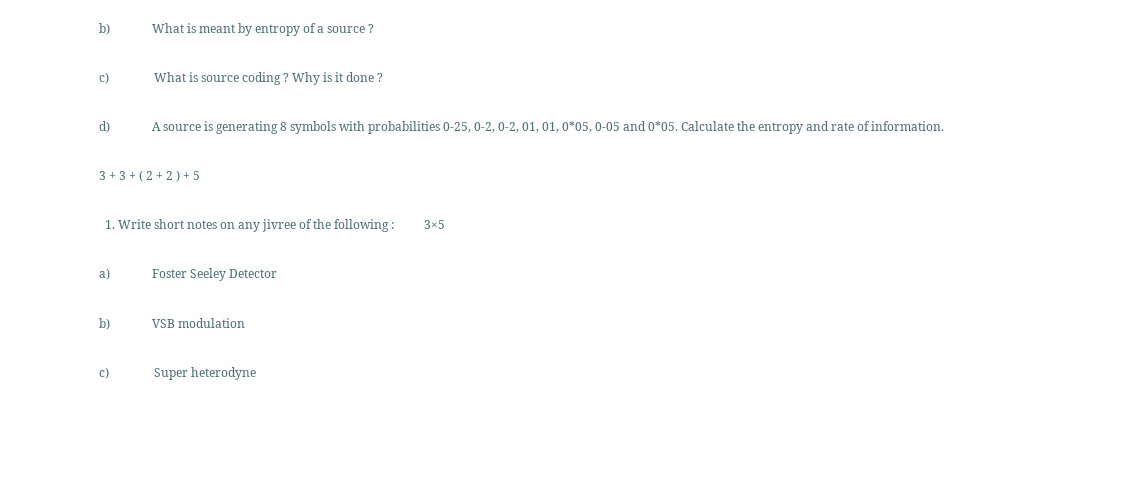b)              What is meant by entropy of a source ?

c)               What is source coding ? Why is it done ?

d)              A source is generating 8 symbols with probabilities 0-25, 0-2, 0-2, 01, 01, 0*05, 0-05 and 0*05. Calculate the entropy and rate of information.

3 + 3 + ( 2 + 2 ) + 5

  1. Write short notes on any jivree of the following :          3×5

a)              Foster Seeley Detector

b)              VSB modulation

c)               Super heterodyne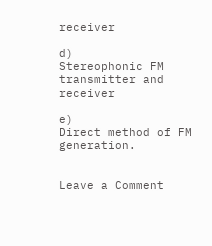receiver

d)              Stereophonic FM transmitter and receiver

e)               Direct method of FM generation.


Leave a Comment